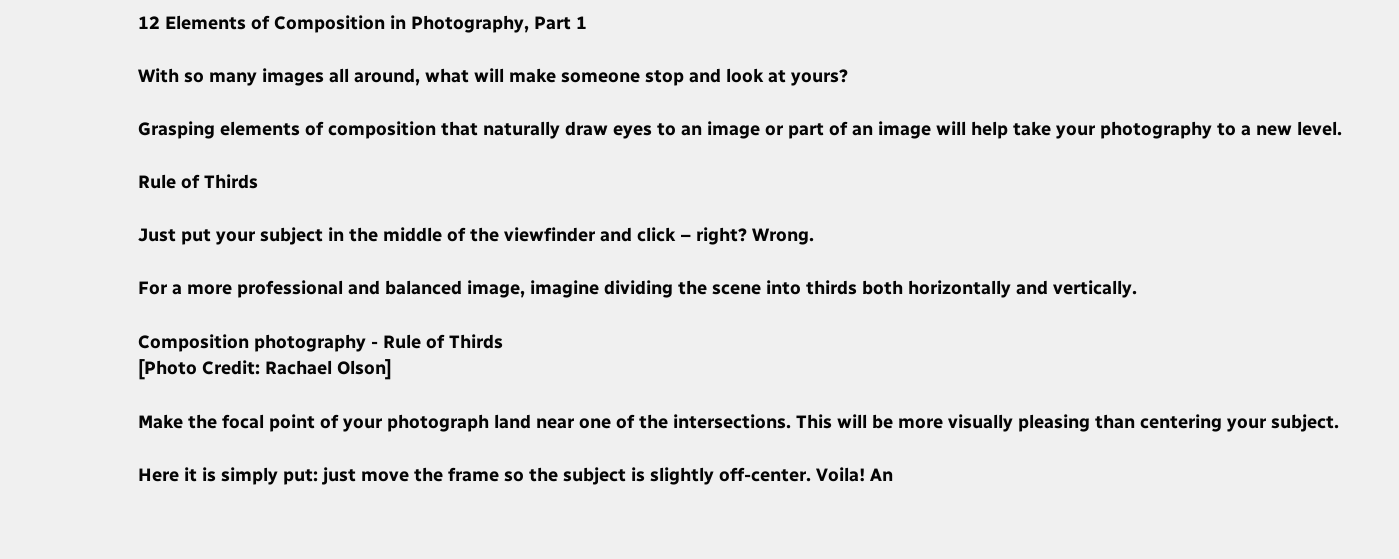12 Elements of Composition in Photography, Part 1

With so many images all around, what will make someone stop and look at yours?

Grasping elements of composition that naturally draw eyes to an image or part of an image will help take your photography to a new level.

Rule of Thirds

Just put your subject in the middle of the viewfinder and click – right? Wrong.

For a more professional and balanced image, imagine dividing the scene into thirds both horizontally and vertically.

Composition photography - Rule of Thirds
[Photo Credit: Rachael Olson]

Make the focal point of your photograph land near one of the intersections. This will be more visually pleasing than centering your subject.

Here it is simply put: just move the frame so the subject is slightly off-center. Voila! An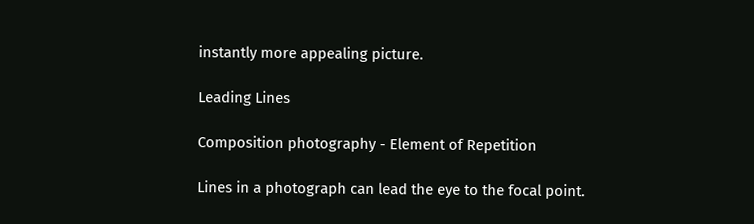instantly more appealing picture.

Leading Lines

Composition photography - Element of Repetition

Lines in a photograph can lead the eye to the focal point.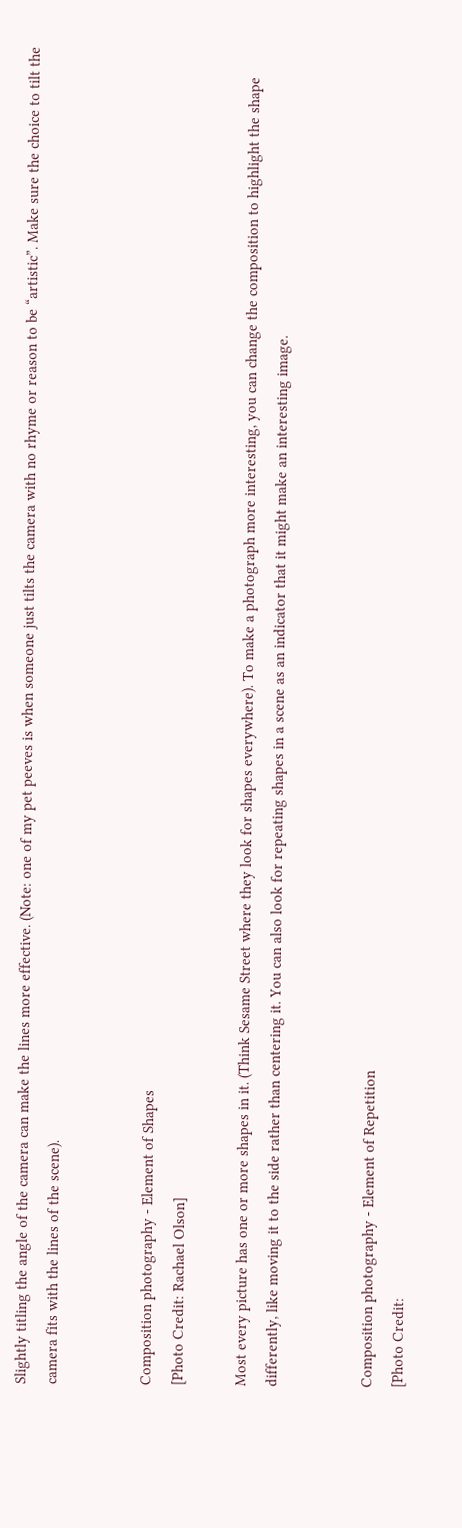Slightly titling the angle of the camera can make the lines more effective. (Note: one of my pet peeves is when someone just tilts the camera with no rhyme or reason to be “artistic”. Make sure the choice to tilt the camera fits with the lines of the scene).


Composition photography - Element of Shapes
[Photo Credit: Rachael Olson]

Most every picture has one or more shapes in it. (Think Sesame Street where they look for shapes everywhere). To make a photograph more interesting, you can change the composition to highlight the shape differently, like moving it to the side rather than centering it. You can also look for repeating shapes in a scene as an indicator that it might make an interesting image.


Composition photography - Element of Repetition
[Photo Credit: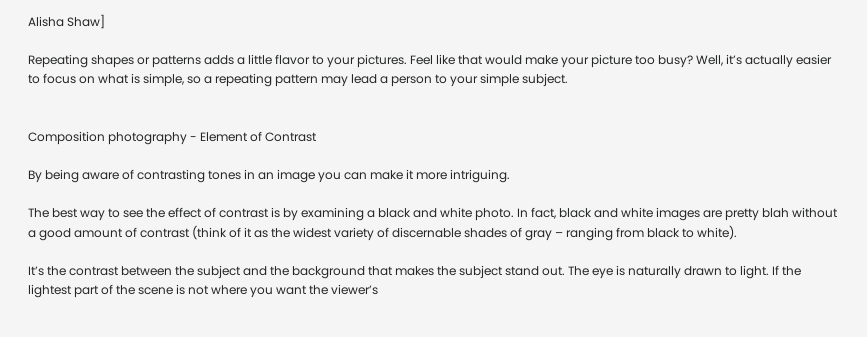Alisha Shaw]

Repeating shapes or patterns adds a little flavor to your pictures. Feel like that would make your picture too busy? Well, it’s actually easier to focus on what is simple, so a repeating pattern may lead a person to your simple subject.


Composition photography - Element of Contrast

By being aware of contrasting tones in an image you can make it more intriguing.

The best way to see the effect of contrast is by examining a black and white photo. In fact, black and white images are pretty blah without a good amount of contrast (think of it as the widest variety of discernable shades of gray – ranging from black to white).

It’s the contrast between the subject and the background that makes the subject stand out. The eye is naturally drawn to light. If the lightest part of the scene is not where you want the viewer’s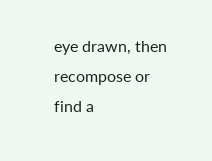eye drawn, then recompose or find a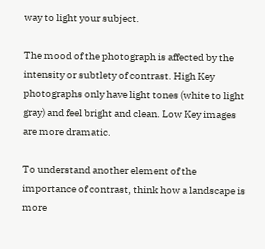way to light your subject.

The mood of the photograph is affected by the intensity or subtlety of contrast. High Key photographs only have light tones (white to light gray) and feel bright and clean. Low Key images are more dramatic.

To understand another element of the importance of contrast, think how a landscape is more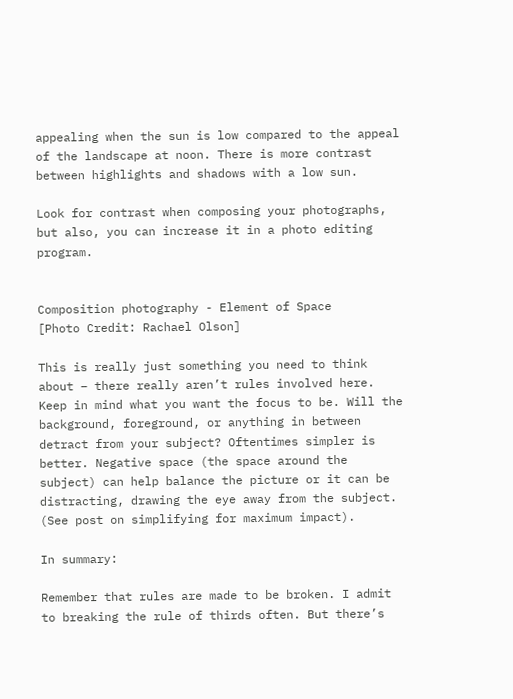appealing when the sun is low compared to the appeal of the landscape at noon. There is more contrast between highlights and shadows with a low sun.

Look for contrast when composing your photographs, but also, you can increase it in a photo editing program.


Composition photography - Element of Space
[Photo Credit: Rachael Olson]

This is really just something you need to think about – there really aren’t rules involved here. Keep in mind what you want the focus to be. Will the background, foreground, or anything in between detract from your subject? Oftentimes simpler is better. Negative space (the space around the subject) can help balance the picture or it can be distracting, drawing the eye away from the subject. (See post on simplifying for maximum impact).

In summary:

Remember that rules are made to be broken. I admit to breaking the rule of thirds often. But there’s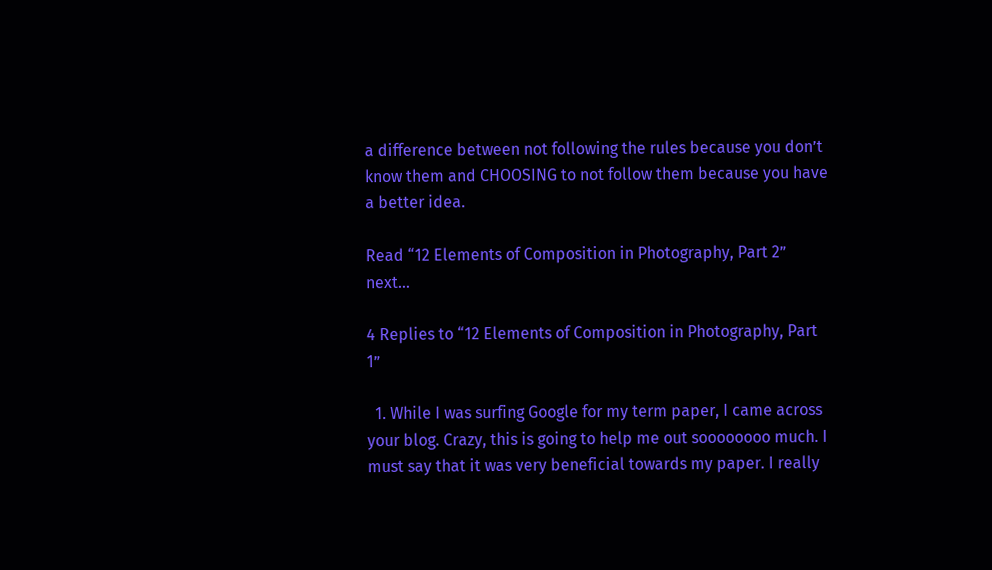a difference between not following the rules because you don’t know them and CHOOSING to not follow them because you have a better idea.

Read “12 Elements of Composition in Photography, Part 2” next…

4 Replies to “12 Elements of Composition in Photography, Part 1”

  1. While I was surfing Google for my term paper, I came across your blog. Crazy, this is going to help me out soooooooo much. I must say that it was very beneficial towards my paper. I really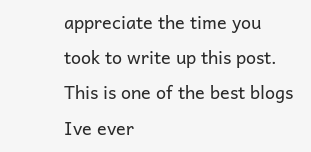appreciate the time you took to write up this post. This is one of the best blogs Ive ever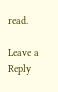read.

Leave a Reply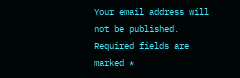Your email address will not be published. Required fields are marked *